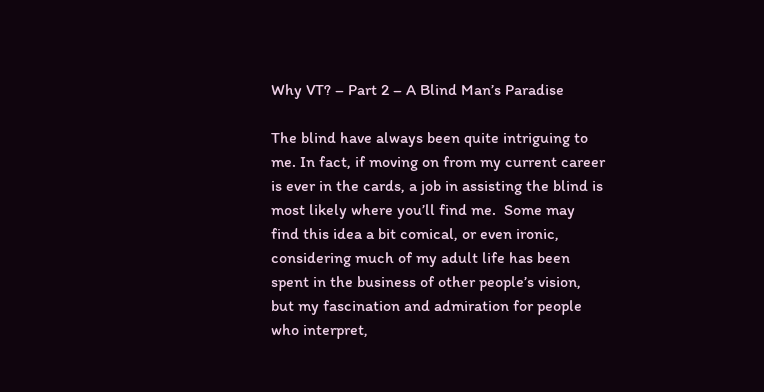Why VT? – Part 2 – A Blind Man’s Paradise

The blind have always been quite intriguing to me. In fact, if moving on from my current career is ever in the cards, a job in assisting the blind is most likely where you’ll find me.  Some may find this idea a bit comical, or even ironic, considering much of my adult life has been spent in the business of other people’s vision, but my fascination and admiration for people who interpret,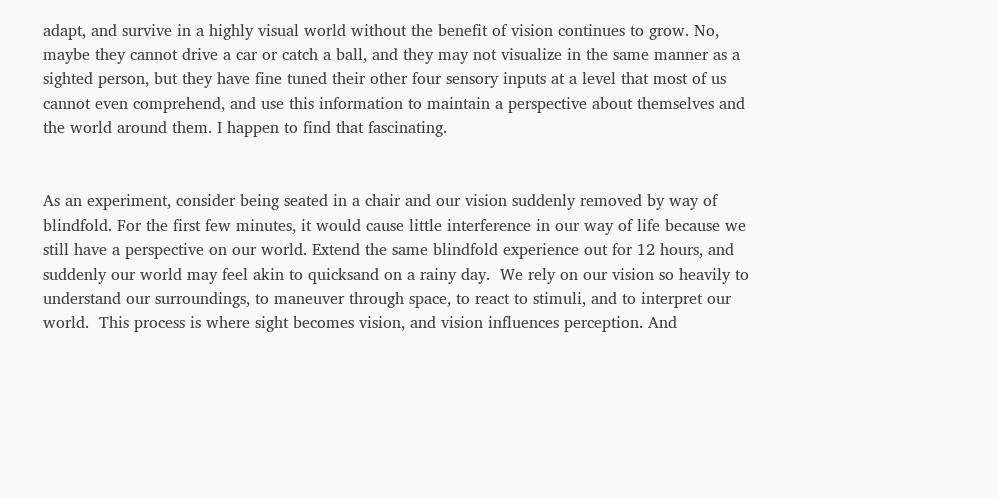adapt, and survive in a highly visual world without the benefit of vision continues to grow. No, maybe they cannot drive a car or catch a ball, and they may not visualize in the same manner as a sighted person, but they have fine tuned their other four sensory inputs at a level that most of us cannot even comprehend, and use this information to maintain a perspective about themselves and the world around them. I happen to find that fascinating.


As an experiment, consider being seated in a chair and our vision suddenly removed by way of blindfold. For the first few minutes, it would cause little interference in our way of life because we still have a perspective on our world. Extend the same blindfold experience out for 12 hours, and suddenly our world may feel akin to quicksand on a rainy day.  We rely on our vision so heavily to understand our surroundings, to maneuver through space, to react to stimuli, and to interpret our world.  This process is where sight becomes vision, and vision influences perception. And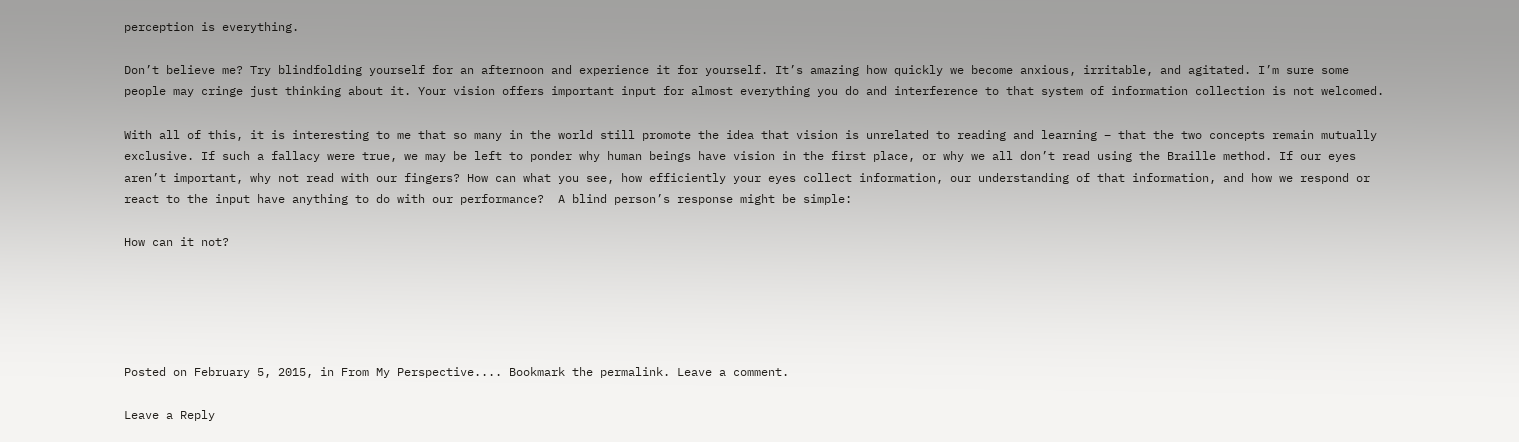perception is everything.

Don’t believe me? Try blindfolding yourself for an afternoon and experience it for yourself. It’s amazing how quickly we become anxious, irritable, and agitated. I’m sure some people may cringe just thinking about it. Your vision offers important input for almost everything you do and interference to that system of information collection is not welcomed.

With all of this, it is interesting to me that so many in the world still promote the idea that vision is unrelated to reading and learning – that the two concepts remain mutually exclusive. If such a fallacy were true, we may be left to ponder why human beings have vision in the first place, or why we all don’t read using the Braille method. If our eyes aren’t important, why not read with our fingers? How can what you see, how efficiently your eyes collect information, our understanding of that information, and how we respond or react to the input have anything to do with our performance?  A blind person’s response might be simple:

How can it not?





Posted on February 5, 2015, in From My Perspective.... Bookmark the permalink. Leave a comment.

Leave a Reply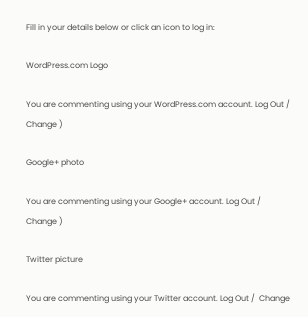Fill in your details below or click an icon to log in:

WordPress.com Logo

You are commenting using your WordPress.com account. Log Out /  Change )

Google+ photo

You are commenting using your Google+ account. Log Out /  Change )

Twitter picture

You are commenting using your Twitter account. Log Out /  Change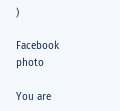)

Facebook photo

You are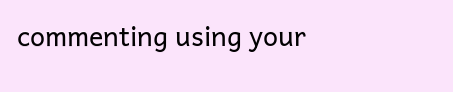commenting using your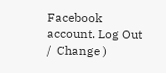Facebook account. Log Out /  Change )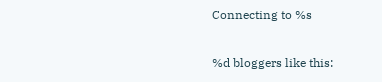Connecting to %s

%d bloggers like this: